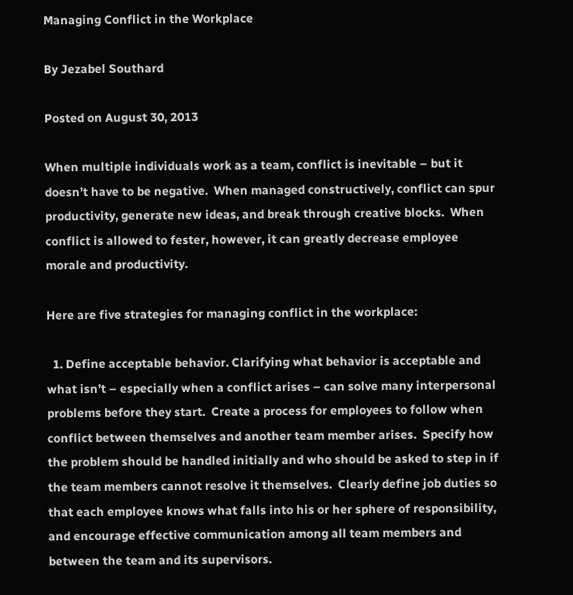Managing Conflict in the Workplace

By Jezabel Southard

Posted on August 30, 2013

When multiple individuals work as a team, conflict is inevitable – but it doesn’t have to be negative.  When managed constructively, conflict can spur productivity, generate new ideas, and break through creative blocks.  When conflict is allowed to fester, however, it can greatly decrease employee morale and productivity.

Here are five strategies for managing conflict in the workplace:

  1. Define acceptable behavior. Clarifying what behavior is acceptable and what isn’t – especially when a conflict arises – can solve many interpersonal problems before they start.  Create a process for employees to follow when conflict between themselves and another team member arises.  Specify how the problem should be handled initially and who should be asked to step in if the team members cannot resolve it themselves.  Clearly define job duties so that each employee knows what falls into his or her sphere of responsibility, and encourage effective communication among all team members and between the team and its supervisors.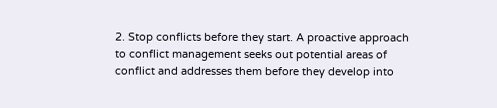2. Stop conflicts before they start. A proactive approach to conflict management seeks out potential areas of conflict and addresses them before they develop into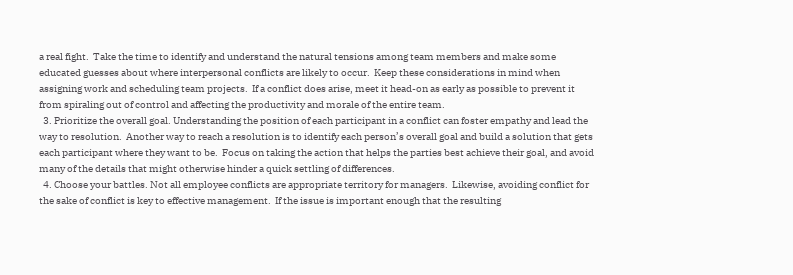a real fight.  Take the time to identify and understand the natural tensions among team members and make some educated guesses about where interpersonal conflicts are likely to occur.  Keep these considerations in mind when assigning work and scheduling team projects.  If a conflict does arise, meet it head-on as early as possible to prevent it from spiraling out of control and affecting the productivity and morale of the entire team.
  3. Prioritize the overall goal. Understanding the position of each participant in a conflict can foster empathy and lead the way to resolution.  Another way to reach a resolution is to identify each person’s overall goal and build a solution that gets each participant where they want to be.  Focus on taking the action that helps the parties best achieve their goal, and avoid many of the details that might otherwise hinder a quick settling of differences.
  4. Choose your battles. Not all employee conflicts are appropriate territory for managers.  Likewise, avoiding conflict for the sake of conflict is key to effective management.  If the issue is important enough that the resulting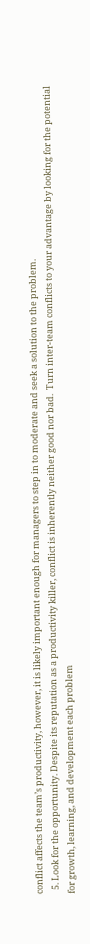conflict affects the team’s productivity, however, it is likely important enough for managers to step in to moderate and seek a solution to the problem.
  5. Look for the opportunity. Despite its reputation as a productivity killer, conflict is inherently neither good nor bad.  Turn inter-team conflicts to your advantage by looking for the potential for growth, learning, and development each problem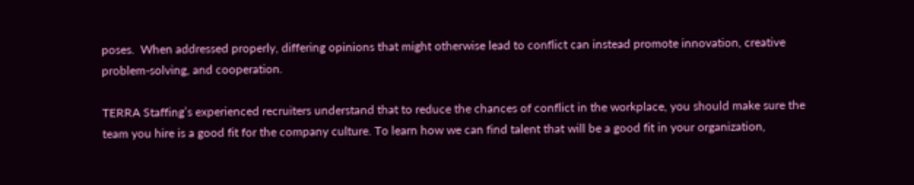poses.  When addressed properly, differing opinions that might otherwise lead to conflict can instead promote innovation, creative problem-solving, and cooperation.

TERRA Staffing’s experienced recruiters understand that to reduce the chances of conflict in the workplace, you should make sure the team you hire is a good fit for the company culture. To learn how we can find talent that will be a good fit in your organization,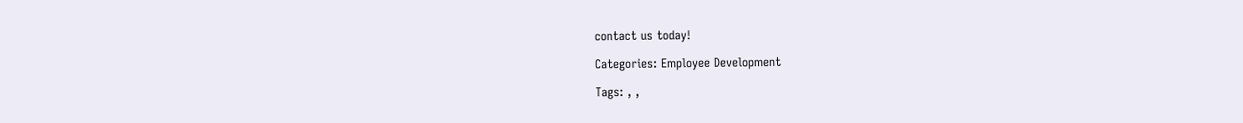contact us today!

Categories: Employee Development

Tags: , ,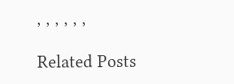, , , , , ,

Related Posts